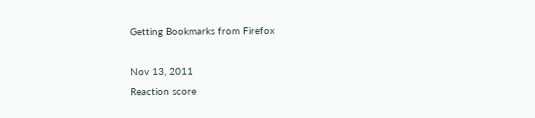Getting Bookmarks from Firefox

Nov 13, 2011
Reaction score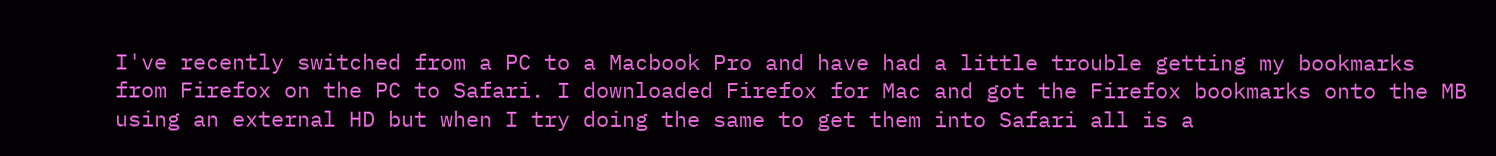I've recently switched from a PC to a Macbook Pro and have had a little trouble getting my bookmarks from Firefox on the PC to Safari. I downloaded Firefox for Mac and got the Firefox bookmarks onto the MB using an external HD but when I try doing the same to get them into Safari all is a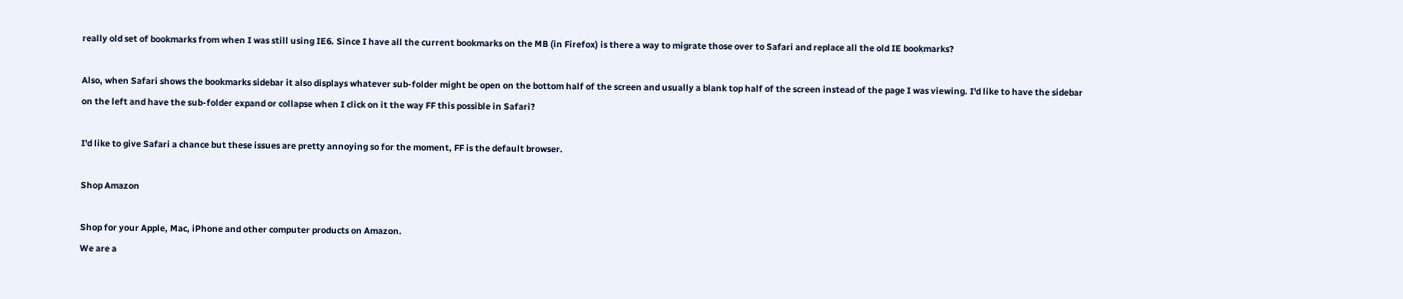really old set of bookmarks from when I was still using IE6. Since I have all the current bookmarks on the MB (in Firefox) is there a way to migrate those over to Safari and replace all the old IE bookmarks?

Also, when Safari shows the bookmarks sidebar it also displays whatever sub-folder might be open on the bottom half of the screen and usually a blank top half of the screen instead of the page I was viewing. I'd like to have the sidebar on the left and have the sub-folder expand or collapse when I click on it the way FF this possible in Safari?

I'd like to give Safari a chance but these issues are pretty annoying so for the moment, FF is the default browser.

Shop Amazon

Shop for your Apple, Mac, iPhone and other computer products on Amazon.
We are a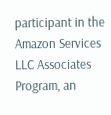participant in the Amazon Services LLC Associates Program, an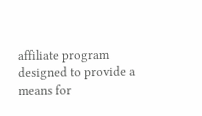affiliate program designed to provide a means for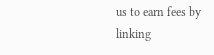us to earn fees by linking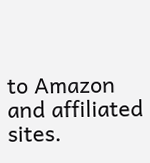to Amazon and affiliated sites.